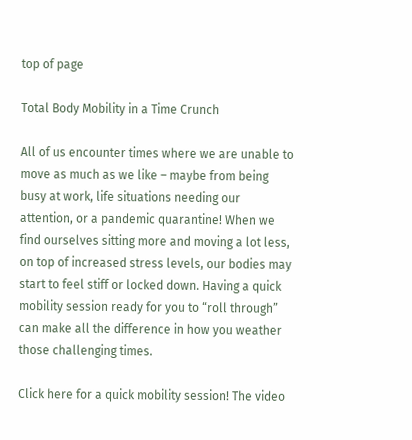top of page

Total Body Mobility in a Time Crunch

All of us encounter times where we are unable to move as much as we like – maybe from being busy at work, life situations needing our attention, or a pandemic quarantine! When we find ourselves sitting more and moving a lot less, on top of increased stress levels, our bodies may start to feel stiff or locked down. Having a quick mobility session ready for you to “roll through” can make all the difference in how you weather those challenging times.

Click here for a quick mobility session! The video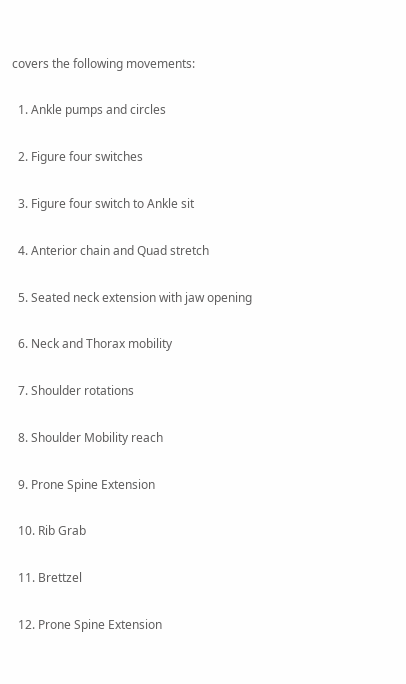covers the following movements:

  1. Ankle pumps and circles

  2. Figure four switches

  3. Figure four switch to Ankle sit

  4. Anterior chain and Quad stretch

  5. Seated neck extension with jaw opening

  6. Neck and Thorax mobility

  7. Shoulder rotations

  8. Shoulder Mobility reach

  9. Prone Spine Extension

  10. Rib Grab

  11. Brettzel

  12. Prone Spine Extension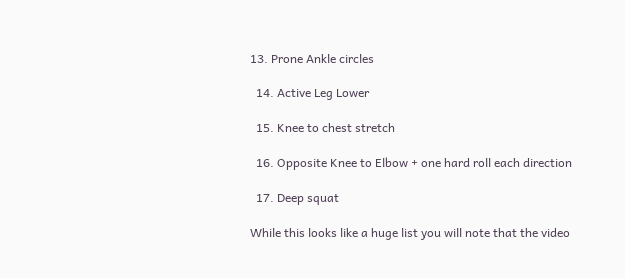13. Prone Ankle circles

  14. Active Leg Lower

  15. Knee to chest stretch

  16. Opposite Knee to Elbow + one hard roll each direction

  17. Deep squat

While this looks like a huge list you will note that the video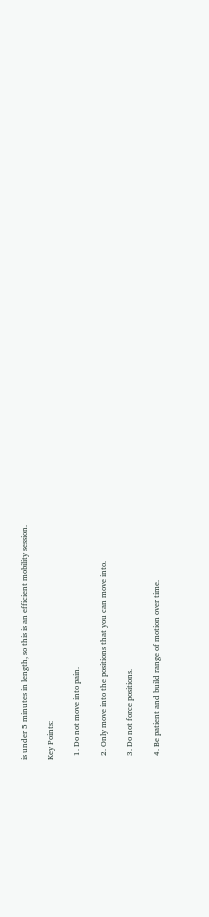is under 5 minutes in length, so this is an efficient mobility session.

Key Points:

  1. Do not move into pain.

  2. Only move into the positions that you can move into.

  3. Do not force positions.

  4. Be patient and build range of motion over time.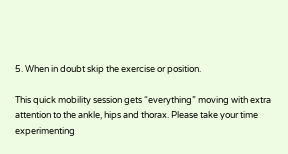5. When in doubt skip the exercise or position.

This quick mobility session gets “everything” moving with extra attention to the ankle, hips and thorax. Please take your time experimenting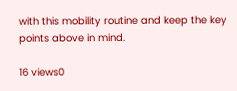with this mobility routine and keep the key points above in mind.

16 views0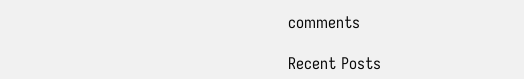comments

Recent Posts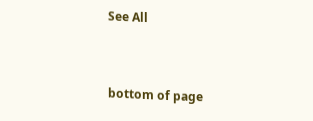See All


bottom of page